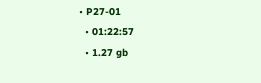• P27-01
  • 01:22:57
  • 1.27 gb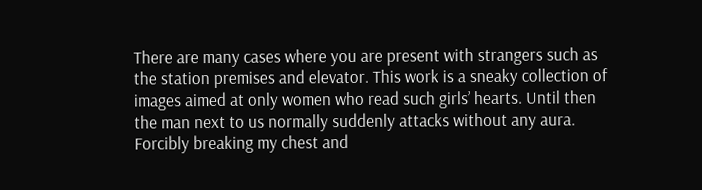There are many cases where you are present with strangers such as the station premises and elevator. This work is a sneaky collection of images aimed at only women who read such girls’ hearts. Until then the man next to us normally suddenly attacks without any aura. Forcibly breaking my chest and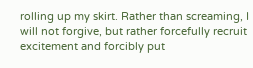rolling up my skirt. Rather than screaming, I will not forgive, but rather forcefully recruit excitement and forcibly put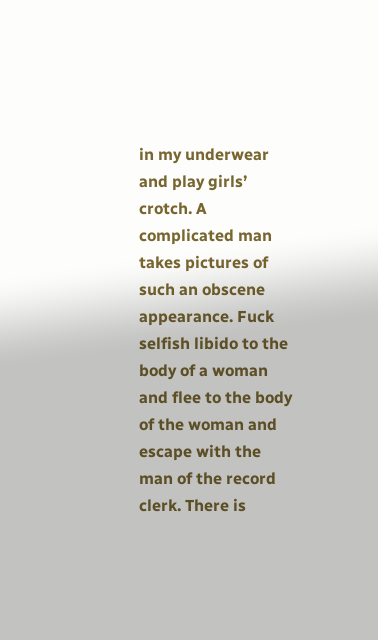in my underwear and play girls’ crotch. A complicated man takes pictures of such an obscene appearance. Fuck selfish libido to the body of a woman and flee to the body of the woman and escape with the man of the record clerk. There is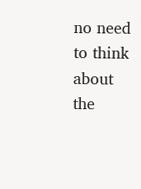no need to think about the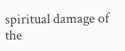spiritual damage of the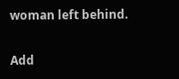woman left behind.

Add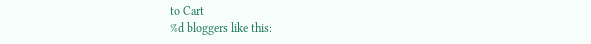to Cart
%d bloggers like this: